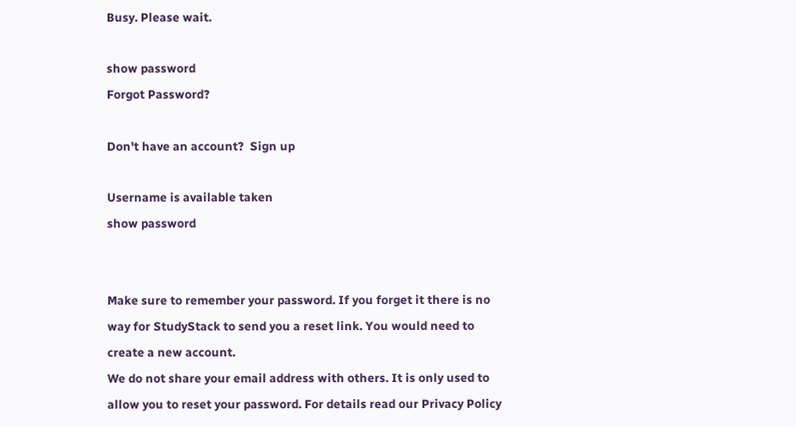Busy. Please wait.

show password
Forgot Password?

Don't have an account?  Sign up

Username is available taken
show password


Make sure to remember your password. If you forget it there is no way for StudyStack to send you a reset link. You would need to create a new account.
We do not share your email address with others. It is only used to allow you to reset your password. For details read our Privacy Policy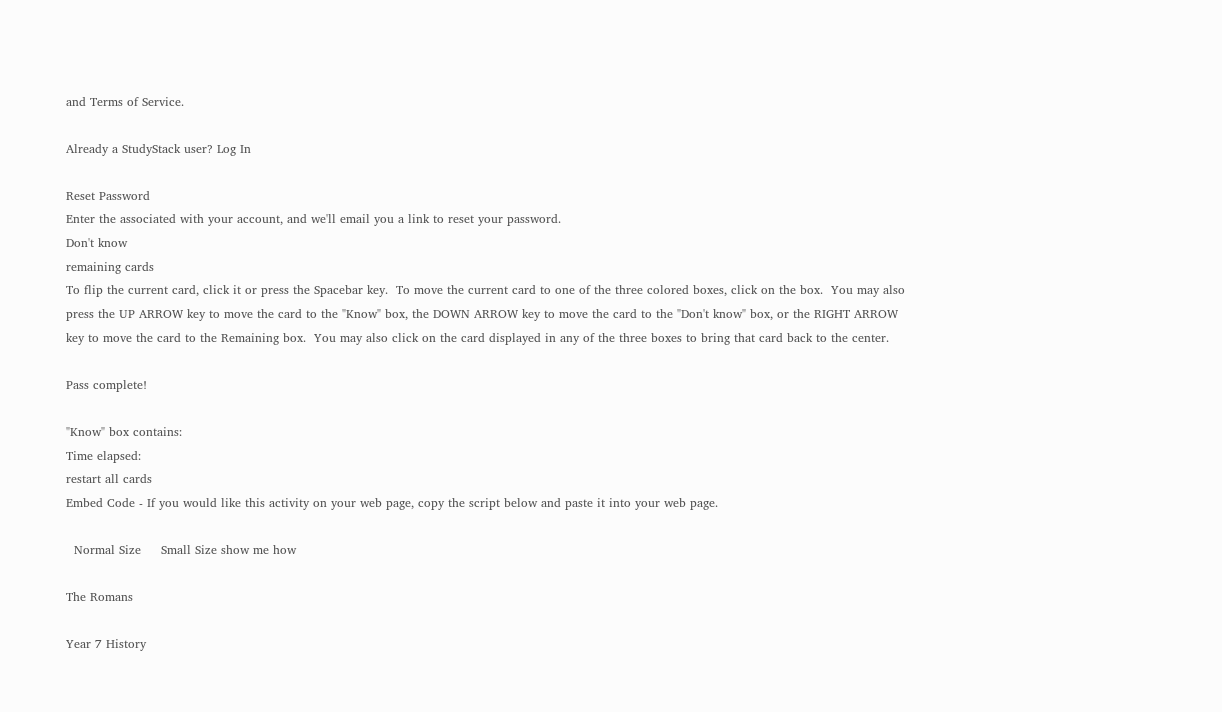and Terms of Service.

Already a StudyStack user? Log In

Reset Password
Enter the associated with your account, and we'll email you a link to reset your password.
Don't know
remaining cards
To flip the current card, click it or press the Spacebar key.  To move the current card to one of the three colored boxes, click on the box.  You may also press the UP ARROW key to move the card to the "Know" box, the DOWN ARROW key to move the card to the "Don't know" box, or the RIGHT ARROW key to move the card to the Remaining box.  You may also click on the card displayed in any of the three boxes to bring that card back to the center.

Pass complete!

"Know" box contains:
Time elapsed:
restart all cards
Embed Code - If you would like this activity on your web page, copy the script below and paste it into your web page.

  Normal Size     Small Size show me how

The Romans

Year 7 History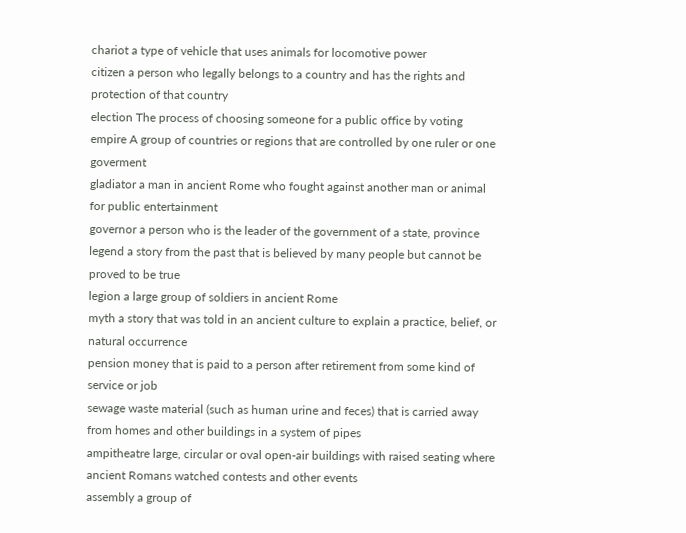chariot a type of vehicle that uses animals for locomotive power
citizen a person who legally belongs to a country and has the rights and protection of that country
election The process of choosing someone for a public office by voting
empire A group of countries or regions that are controlled by one ruler or one goverment
gladiator a man in ancient Rome who fought against another man or animal for public entertainment
governor a person who is the leader of the government of a state, province
legend a story from the past that is believed by many people but cannot be proved to be true
legion a large group of soldiers in ancient Rome
myth a story that was told in an ancient culture to explain a practice, belief, or natural occurrence
pension money that is paid to a person after retirement from some kind of service or job
sewage waste material (such as human urine and feces) that is carried away from homes and other buildings in a system of pipes
ampitheatre large, circular or oval open-air buildings with raised seating where ancient Romans watched contests and other events
assembly a group of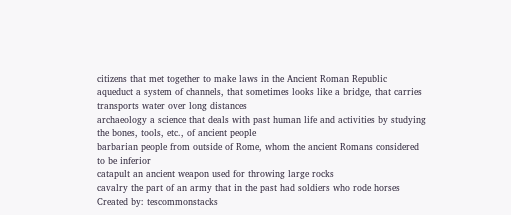citizens that met together to make laws in the Ancient Roman Republic
aqueduct a system of channels, that sometimes looks like a bridge, that carries transports water over long distances
archaeology a science that deals with past human life and activities by studying the bones, tools, etc., of ancient people
barbarian people from outside of Rome, whom the ancient Romans considered to be inferior
catapult an ancient weapon used for throwing large rocks
cavalry the part of an army that in the past had soldiers who rode horses
Created by: tescommonstacks